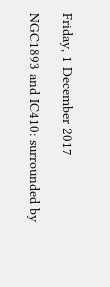Friday, 1 December 2017

NGC1893 and IC410: surrounded by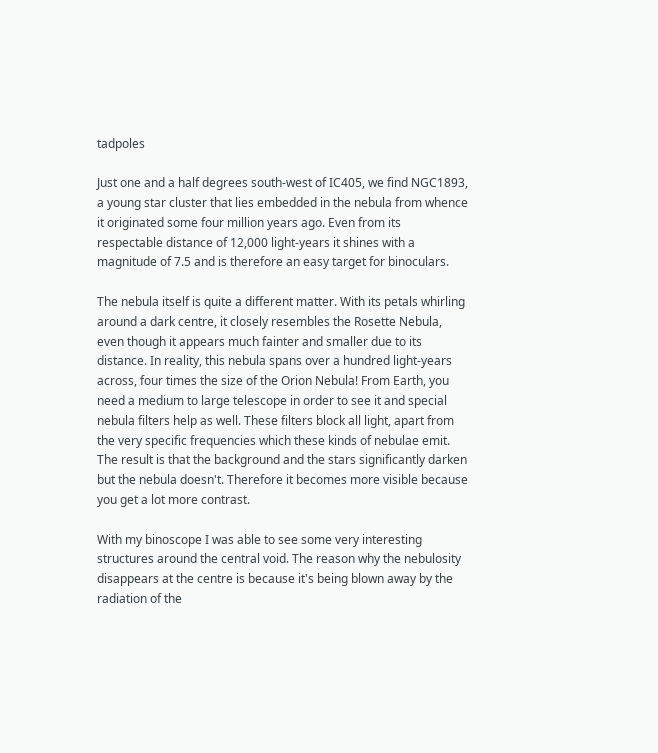tadpoles

Just one and a half degrees south-west of IC405, we find NGC1893, a young star cluster that lies embedded in the nebula from whence it originated some four million years ago. Even from its respectable distance of 12,000 light-years it shines with a magnitude of 7.5 and is therefore an easy target for binoculars.

The nebula itself is quite a different matter. With its petals whirling around a dark centre, it closely resembles the Rosette Nebula, even though it appears much fainter and smaller due to its distance. In reality, this nebula spans over a hundred light-years across, four times the size of the Orion Nebula! From Earth, you need a medium to large telescope in order to see it and special nebula filters help as well. These filters block all light, apart from the very specific frequencies which these kinds of nebulae emit. The result is that the background and the stars significantly darken but the nebula doesn't. Therefore it becomes more visible because you get a lot more contrast.

With my binoscope I was able to see some very interesting structures around the central void. The reason why the nebulosity disappears at the centre is because it's being blown away by the radiation of the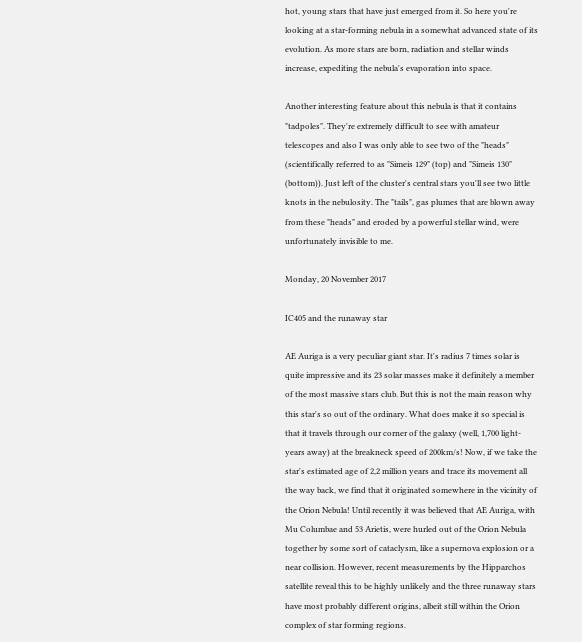hot, young stars that have just emerged from it. So here you're looking at a star-forming nebula in a somewhat advanced state of its evolution. As more stars are born, radiation and stellar winds increase, expediting the nebula's evaporation into space.

Another interesting feature about this nebula is that it contains "tadpoles". They're extremely difficult to see with amateur telescopes and also I was only able to see two of the "heads" (scientifically referred to as "Simeis 129" (top) and "Simeis 130" (bottom)). Just left of the cluster's central stars you'll see two little knots in the nebulosity. The "tails", gas plumes that are blown away from these "heads" and eroded by a powerful stellar wind, were unfortunately invisible to me.

Monday, 20 November 2017

IC405 and the runaway star

AE Auriga is a very peculiar giant star. It's radius 7 times solar is quite impressive and its 23 solar masses make it definitely a member of the most massive stars club. But this is not the main reason why this star's so out of the ordinary. What does make it so special is that it travels through our corner of the galaxy (well, 1,700 light-years away) at the breakneck speed of 200km/s! Now, if we take the star's estimated age of 2,2 million years and trace its movement all the way back, we find that it originated somewhere in the vicinity of the Orion Nebula! Until recently it was believed that AE Auriga, with Mu Columbae and 53 Arietis, were hurled out of the Orion Nebula together by some sort of cataclysm, like a supernova explosion or a near collision. However, recent measurements by the Hipparchos satellite reveal this to be highly unlikely and the three runaway stars have most probably different origins, albeit still within the Orion complex of star forming regions.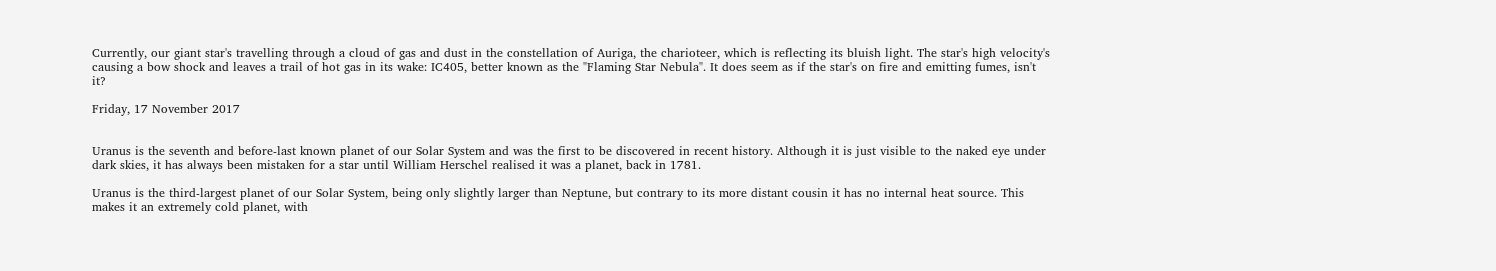Currently, our giant star's travelling through a cloud of gas and dust in the constellation of Auriga, the charioteer, which is reflecting its bluish light. The star's high velocity's causing a bow shock and leaves a trail of hot gas in its wake: IC405, better known as the "Flaming Star Nebula". It does seem as if the star's on fire and emitting fumes, isn't it?

Friday, 17 November 2017


Uranus is the seventh and before-last known planet of our Solar System and was the first to be discovered in recent history. Although it is just visible to the naked eye under dark skies, it has always been mistaken for a star until William Herschel realised it was a planet, back in 1781.

Uranus is the third-largest planet of our Solar System, being only slightly larger than Neptune, but contrary to its more distant cousin it has no internal heat source. This makes it an extremely cold planet, with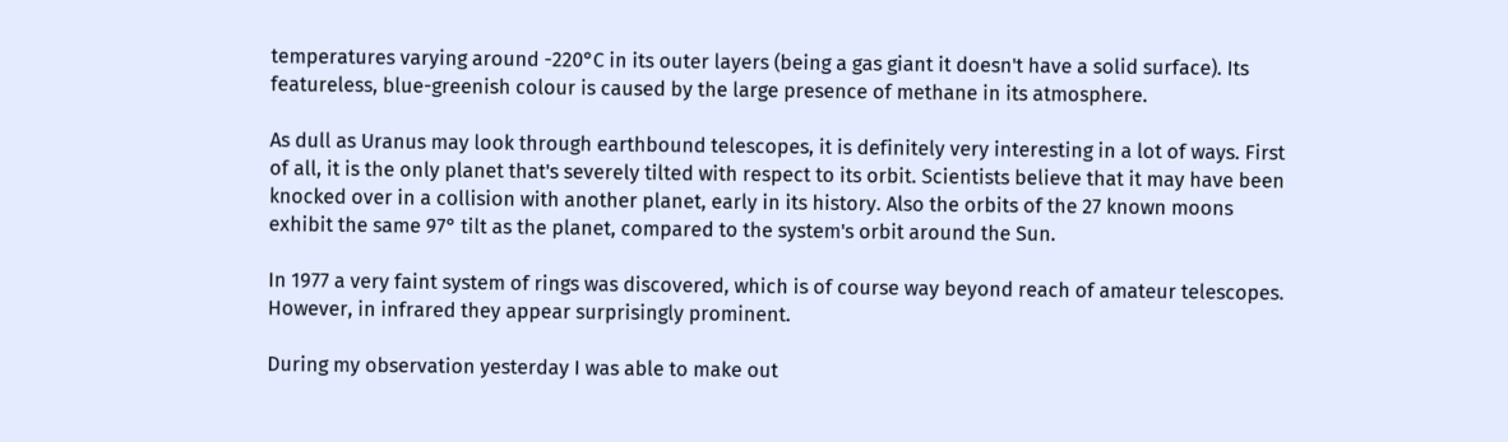temperatures varying around -220°C in its outer layers (being a gas giant it doesn't have a solid surface). Its featureless, blue-greenish colour is caused by the large presence of methane in its atmosphere.

As dull as Uranus may look through earthbound telescopes, it is definitely very interesting in a lot of ways. First of all, it is the only planet that's severely tilted with respect to its orbit. Scientists believe that it may have been knocked over in a collision with another planet, early in its history. Also the orbits of the 27 known moons exhibit the same 97° tilt as the planet, compared to the system's orbit around the Sun.

In 1977 a very faint system of rings was discovered, which is of course way beyond reach of amateur telescopes. However, in infrared they appear surprisingly prominent.

During my observation yesterday I was able to make out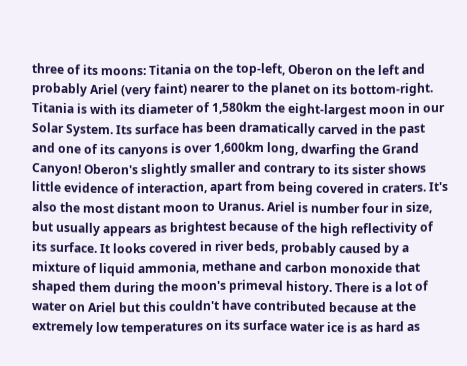three of its moons: Titania on the top-left, Oberon on the left and probably Ariel (very faint) nearer to the planet on its bottom-right. Titania is with its diameter of 1,580km the eight-largest moon in our Solar System. Its surface has been dramatically carved in the past and one of its canyons is over 1,600km long, dwarfing the Grand Canyon! Oberon's slightly smaller and contrary to its sister shows little evidence of interaction, apart from being covered in craters. It's also the most distant moon to Uranus. Ariel is number four in size, but usually appears as brightest because of the high reflectivity of its surface. It looks covered in river beds, probably caused by a mixture of liquid ammonia, methane and carbon monoxide that shaped them during the moon's primeval history. There is a lot of water on Ariel but this couldn't have contributed because at the extremely low temperatures on its surface water ice is as hard as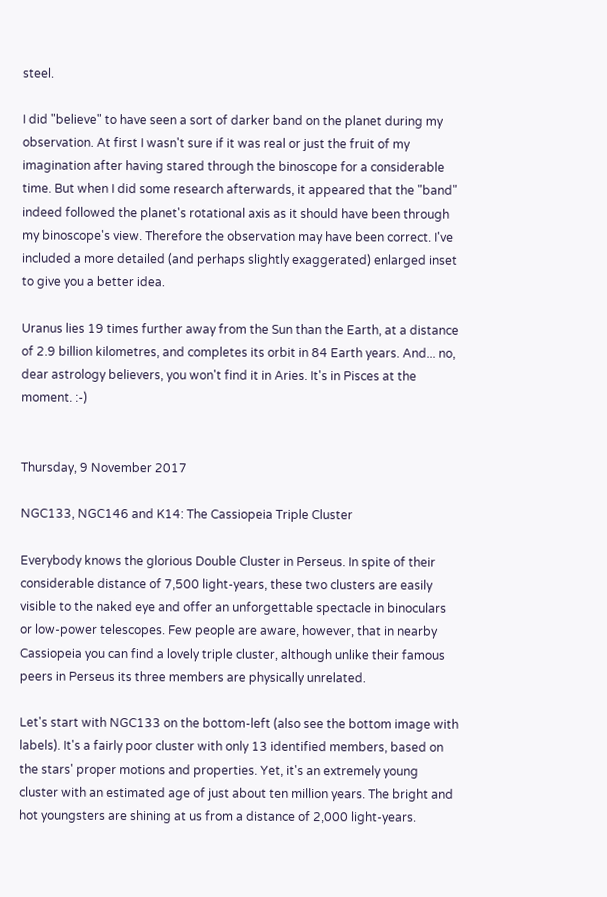steel.

I did "believe" to have seen a sort of darker band on the planet during my observation. At first I wasn't sure if it was real or just the fruit of my imagination after having stared through the binoscope for a considerable time. But when I did some research afterwards, it appeared that the "band" indeed followed the planet's rotational axis as it should have been through my binoscope's view. Therefore the observation may have been correct. I've included a more detailed (and perhaps slightly exaggerated) enlarged inset to give you a better idea.

Uranus lies 19 times further away from the Sun than the Earth, at a distance of 2.9 billion kilometres, and completes its orbit in 84 Earth years. And... no, dear astrology believers, you won't find it in Aries. It's in Pisces at the moment. :-)


Thursday, 9 November 2017

NGC133, NGC146 and K14: The Cassiopeia Triple Cluster

Everybody knows the glorious Double Cluster in Perseus. In spite of their considerable distance of 7,500 light-years, these two clusters are easily visible to the naked eye and offer an unforgettable spectacle in binoculars or low-power telescopes. Few people are aware, however, that in nearby Cassiopeia you can find a lovely triple cluster, although unlike their famous peers in Perseus its three members are physically unrelated.

Let's start with NGC133 on the bottom-left (also see the bottom image with labels). It's a fairly poor cluster with only 13 identified members, based on the stars' proper motions and properties. Yet, it's an extremely young cluster with an estimated age of just about ten million years. The bright and hot youngsters are shining at us from a distance of 2,000 light-years.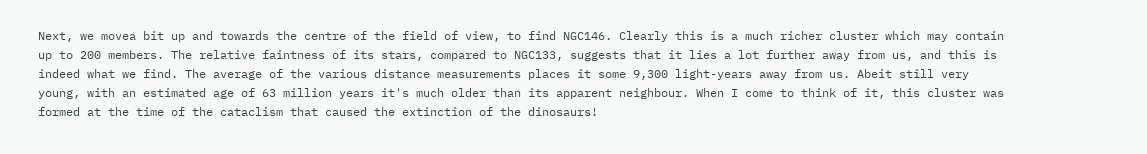Next, we movea bit up and towards the centre of the field of view, to find NGC146. Clearly this is a much richer cluster which may contain up to 200 members. The relative faintness of its stars, compared to NGC133, suggests that it lies a lot further away from us, and this is indeed what we find. The average of the various distance measurements places it some 9,300 light-years away from us. Abeit still very young, with an estimated age of 63 million years it's much older than its apparent neighbour. When I come to think of it, this cluster was formed at the time of the cataclism that caused the extinction of the dinosaurs!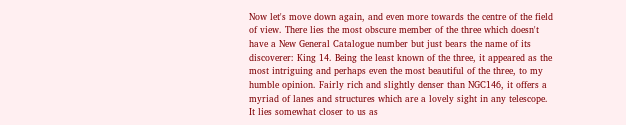Now let's move down again, and even more towards the centre of the field of view. There lies the most obscure member of the three which doesn't have a New General Catalogue number but just bears the name of its discoverer: King 14. Being the least known of the three, it appeared as the most intriguing and perhaps even the most beautiful of the three, to my humble opinion. Fairly rich and slightly denser than NGC146, it offers a myriad of lanes and structures which are a lovely sight in any telescope. It lies somewhat closer to us as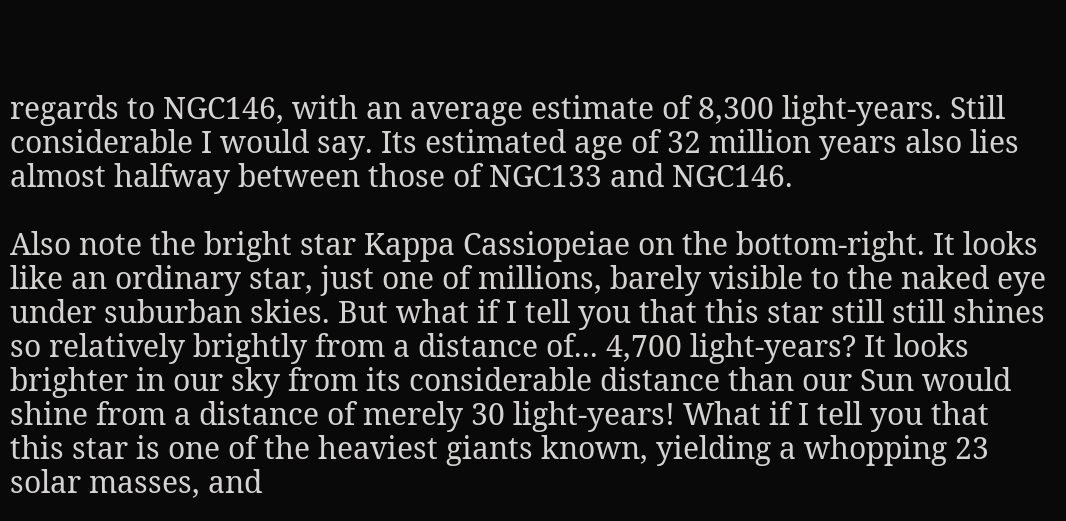regards to NGC146, with an average estimate of 8,300 light-years. Still considerable I would say. Its estimated age of 32 million years also lies almost halfway between those of NGC133 and NGC146.

Also note the bright star Kappa Cassiopeiae on the bottom-right. It looks like an ordinary star, just one of millions, barely visible to the naked eye under suburban skies. But what if I tell you that this star still still shines so relatively brightly from a distance of... 4,700 light-years? It looks brighter in our sky from its considerable distance than our Sun would shine from a distance of merely 30 light-years! What if I tell you that this star is one of the heaviest giants known, yielding a whopping 23 solar masses, and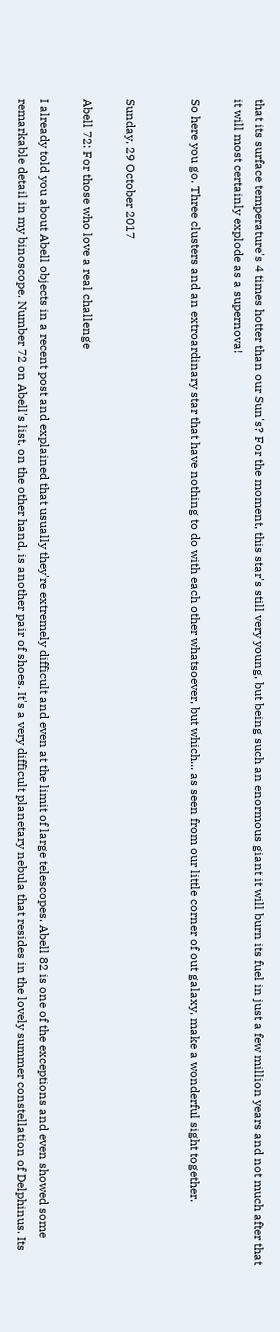that its surface temperature's 4 times hotter than our Sun's? For the moment, this star's still very young, but being such an enormous giant it will burn its fuel in just a few million years and not much after that it will most certainly explode as a supernova!

So here you go. Three clusters and an extroardinary star that have nothing to do with each other whatsoever, but which... as seen from our little corner of out galaxy, make a wonderful sight together.


Sunday, 29 October 2017

Abell 72: For those who love a real challenge

I already told you about Abell objects in a recent post and explained that usually they're extremely difficult and even at the limit of large telescopes. Abell 82 is one of the exceptions and even showed some remarkable detail in my binoscope. Number 72 on Abell's list, on the other hand, is another pair of shoes. It's a very difficult planetary nebula that resides in the lovely summer constellation of Delphinus. Its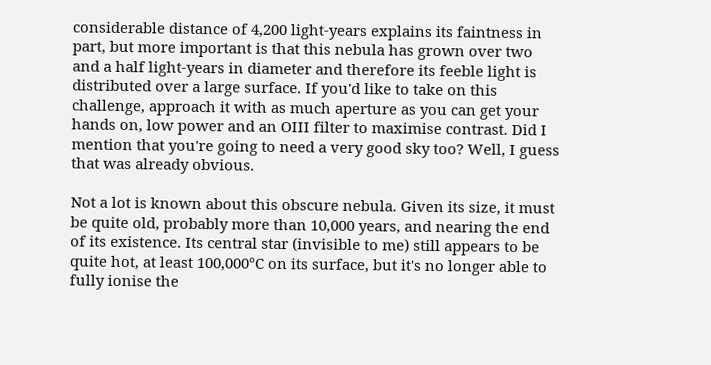considerable distance of 4,200 light-years explains its faintness in part, but more important is that this nebula has grown over two and a half light-years in diameter and therefore its feeble light is distributed over a large surface. If you'd like to take on this challenge, approach it with as much aperture as you can get your hands on, low power and an OIII filter to maximise contrast. Did I mention that you're going to need a very good sky too? Well, I guess that was already obvious.

Not a lot is known about this obscure nebula. Given its size, it must be quite old, probably more than 10,000 years, and nearing the end of its existence. Its central star (invisible to me) still appears to be quite hot, at least 100,000°C on its surface, but it's no longer able to fully ionise the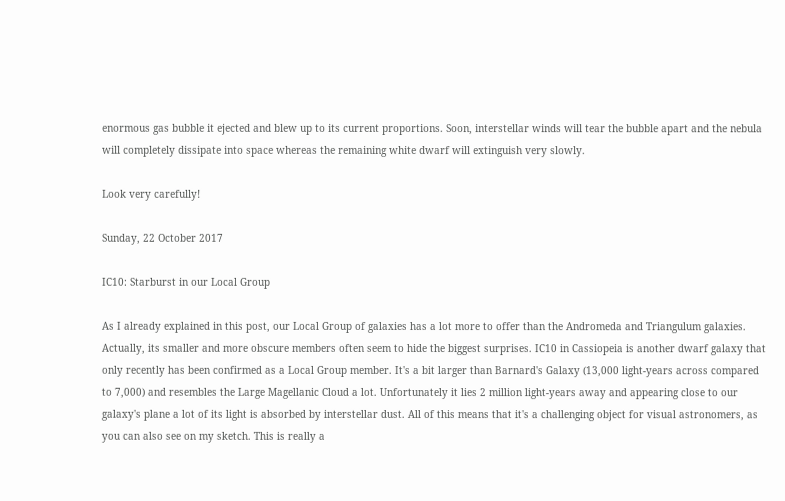enormous gas bubble it ejected and blew up to its current proportions. Soon, interstellar winds will tear the bubble apart and the nebula will completely dissipate into space whereas the remaining white dwarf will extinguish very slowly.

Look very carefully!

Sunday, 22 October 2017

IC10: Starburst in our Local Group

As I already explained in this post, our Local Group of galaxies has a lot more to offer than the Andromeda and Triangulum galaxies. Actually, its smaller and more obscure members often seem to hide the biggest surprises. IC10 in Cassiopeia is another dwarf galaxy that only recently has been confirmed as a Local Group member. It's a bit larger than Barnard's Galaxy (13,000 light-years across compared to 7,000) and resembles the Large Magellanic Cloud a lot. Unfortunately it lies 2 million light-years away and appearing close to our galaxy's plane a lot of its light is absorbed by interstellar dust. All of this means that it's a challenging object for visual astronomers, as you can also see on my sketch. This is really a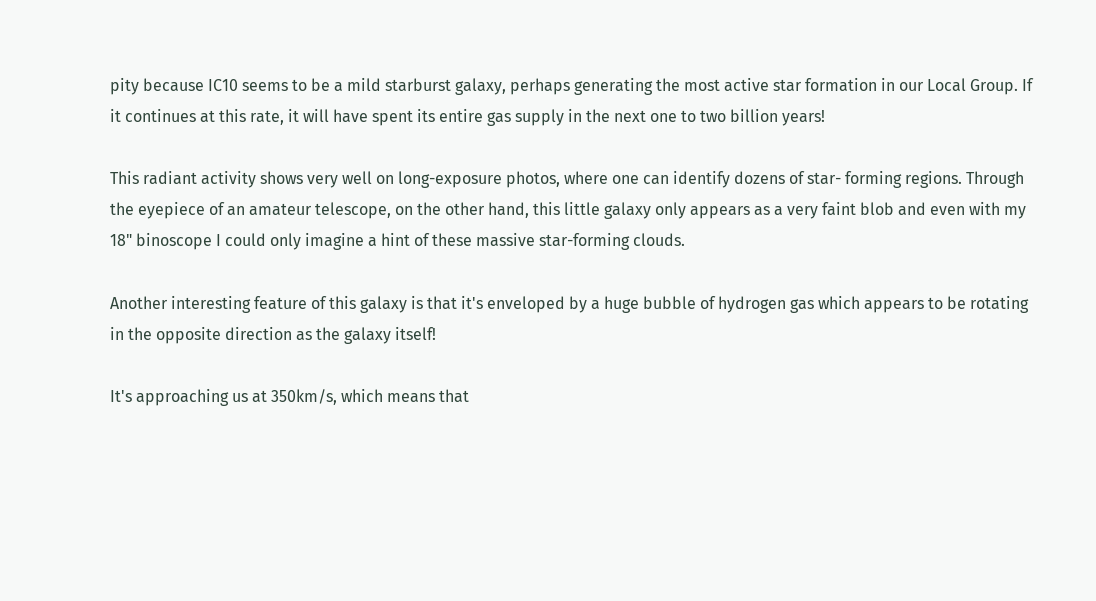pity because IC10 seems to be a mild starburst galaxy, perhaps generating the most active star formation in our Local Group. If it continues at this rate, it will have spent its entire gas supply in the next one to two billion years!

This radiant activity shows very well on long-exposure photos, where one can identify dozens of star- forming regions. Through the eyepiece of an amateur telescope, on the other hand, this little galaxy only appears as a very faint blob and even with my 18" binoscope I could only imagine a hint of these massive star-forming clouds.

Another interesting feature of this galaxy is that it's enveloped by a huge bubble of hydrogen gas which appears to be rotating in the opposite direction as the galaxy itself!

It's approaching us at 350km/s, which means that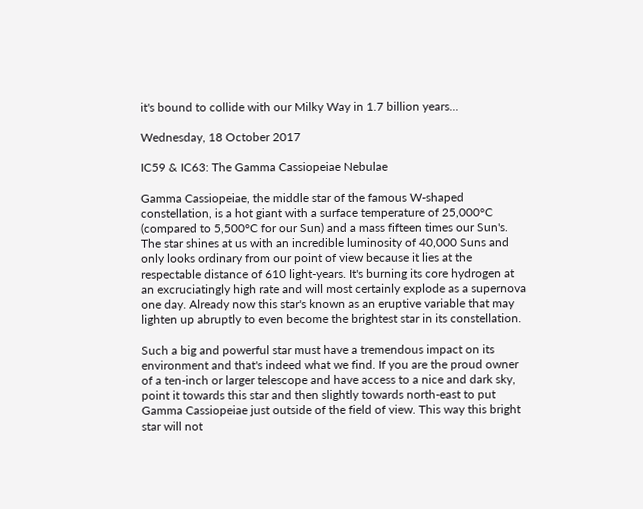it's bound to collide with our Milky Way in 1.7 billion years...

Wednesday, 18 October 2017

IC59 & IC63: The Gamma Cassiopeiae Nebulae

Gamma Cassiopeiae, the middle star of the famous W-shaped constellation, is a hot giant with a surface temperature of 25,000°C (compared to 5,500°C for our Sun) and a mass fifteen times our Sun's. The star shines at us with an incredible luminosity of 40,000 Suns and only looks ordinary from our point of view because it lies at the respectable distance of 610 light-years. It's burning its core hydrogen at an excruciatingly high rate and will most certainly explode as a supernova one day. Already now this star's known as an eruptive variable that may lighten up abruptly to even become the brightest star in its constellation.

Such a big and powerful star must have a tremendous impact on its environment and that's indeed what we find. If you are the proud owner of a ten-inch or larger telescope and have access to a nice and dark sky, point it towards this star and then slightly towards north-east to put Gamma Cassiopeiae just outside of the field of view. This way this bright star will not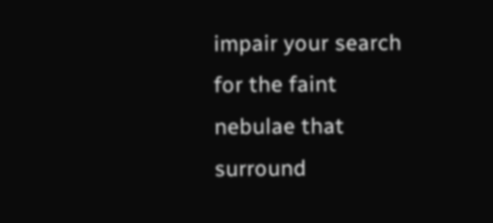impair your search for the faint nebulae that surround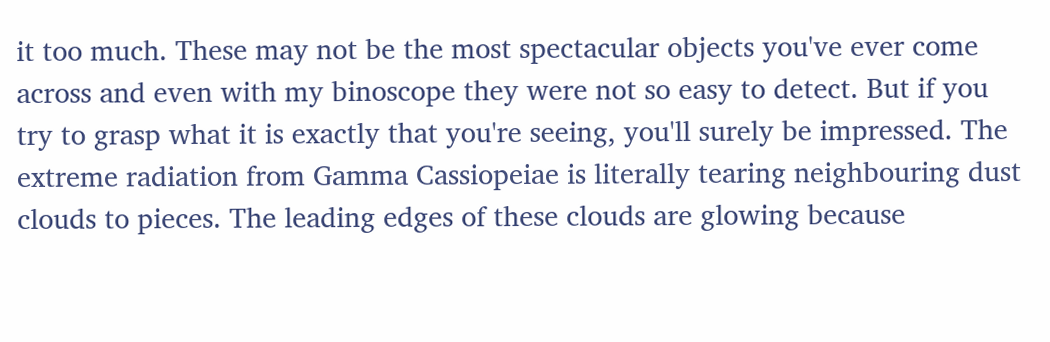it too much. These may not be the most spectacular objects you've ever come across and even with my binoscope they were not so easy to detect. But if you try to grasp what it is exactly that you're seeing, you'll surely be impressed. The extreme radiation from Gamma Cassiopeiae is literally tearing neighbouring dust clouds to pieces. The leading edges of these clouds are glowing because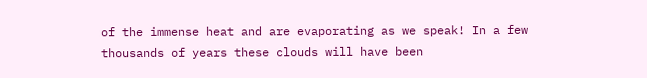of the immense heat and are evaporating as we speak! In a few thousands of years these clouds will have been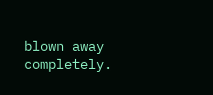blown away completely.